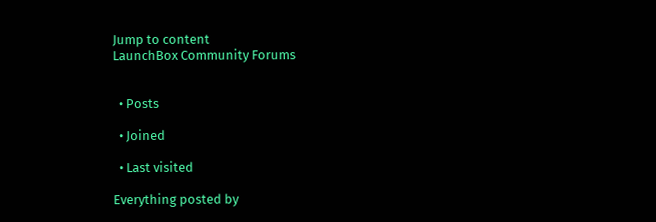Jump to content
LaunchBox Community Forums


  • Posts

  • Joined

  • Last visited

Everything posted by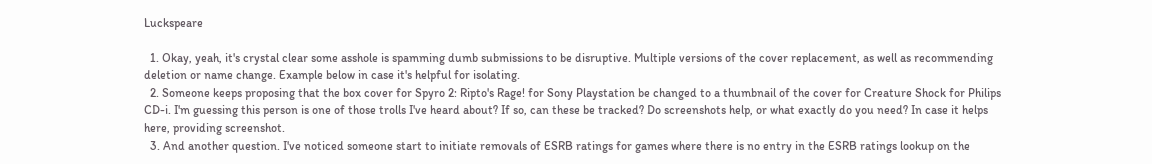Luckspeare

  1. Okay, yeah, it's crystal clear some asshole is spamming dumb submissions to be disruptive. Multiple versions of the cover replacement, as well as recommending deletion or name change. Example below in case it's helpful for isolating.
  2. Someone keeps proposing that the box cover for Spyro 2: Ripto's Rage! for Sony Playstation be changed to a thumbnail of the cover for Creature Shock for Philips CD-i. I'm guessing this person is one of those trolls I've heard about? If so, can these be tracked? Do screenshots help, or what exactly do you need? In case it helps here, providing screenshot.
  3. And another question. I've noticed someone start to initiate removals of ESRB ratings for games where there is no entry in the ESRB ratings lookup on the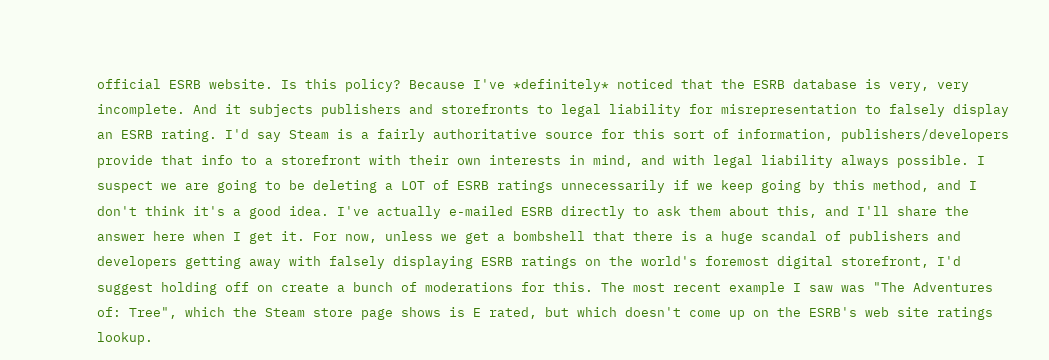official ESRB website. Is this policy? Because I've *definitely* noticed that the ESRB database is very, very incomplete. And it subjects publishers and storefronts to legal liability for misrepresentation to falsely display an ESRB rating. I'd say Steam is a fairly authoritative source for this sort of information, publishers/developers provide that info to a storefront with their own interests in mind, and with legal liability always possible. I suspect we are going to be deleting a LOT of ESRB ratings unnecessarily if we keep going by this method, and I don't think it's a good idea. I've actually e-mailed ESRB directly to ask them about this, and I'll share the answer here when I get it. For now, unless we get a bombshell that there is a huge scandal of publishers and developers getting away with falsely displaying ESRB ratings on the world's foremost digital storefront, I'd suggest holding off on create a bunch of moderations for this. The most recent example I saw was "The Adventures of: Tree", which the Steam store page shows is E rated, but which doesn't come up on the ESRB's web site ratings lookup.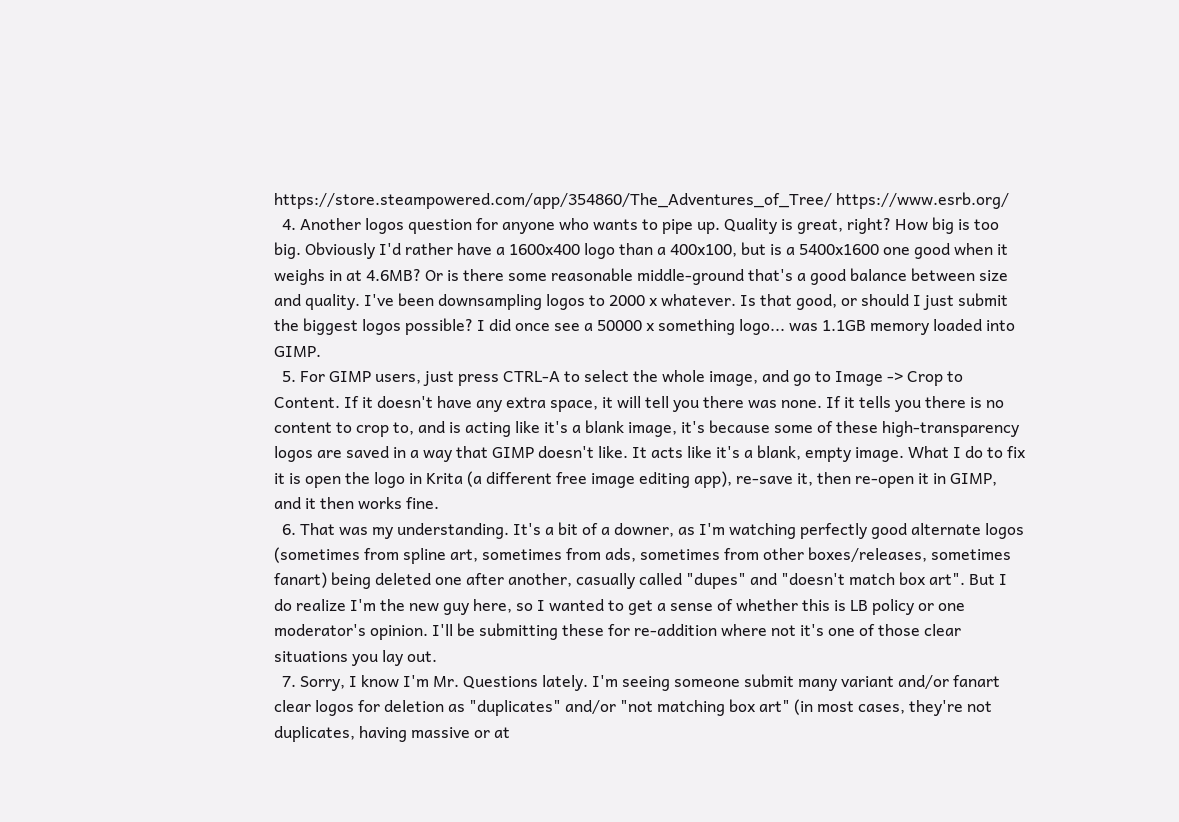https://store.steampowered.com/app/354860/The_Adventures_of_Tree/ https://www.esrb.org/
  4. Another logos question for anyone who wants to pipe up. Quality is great, right? How big is too big. Obviously I'd rather have a 1600x400 logo than a 400x100, but is a 5400x1600 one good when it weighs in at 4.6MB? Or is there some reasonable middle-ground that's a good balance between size and quality. I've been downsampling logos to 2000 x whatever. Is that good, or should I just submit the biggest logos possible? I did once see a 50000 x something logo... was 1.1GB memory loaded into GIMP.
  5. For GIMP users, just press CTRL-A to select the whole image, and go to Image -> Crop to Content. If it doesn't have any extra space, it will tell you there was none. If it tells you there is no content to crop to, and is acting like it's a blank image, it's because some of these high-transparency logos are saved in a way that GIMP doesn't like. It acts like it's a blank, empty image. What I do to fix it is open the logo in Krita (a different free image editing app), re-save it, then re-open it in GIMP, and it then works fine.
  6. That was my understanding. It's a bit of a downer, as I'm watching perfectly good alternate logos (sometimes from spline art, sometimes from ads, sometimes from other boxes/releases, sometimes fanart) being deleted one after another, casually called "dupes" and "doesn't match box art". But I do realize I'm the new guy here, so I wanted to get a sense of whether this is LB policy or one moderator's opinion. I'll be submitting these for re-addition where not it's one of those clear situations you lay out.
  7. Sorry, I know I'm Mr. Questions lately. I'm seeing someone submit many variant and/or fanart clear logos for deletion as "duplicates" and/or "not matching box art" (in most cases, they're not duplicates, having massive or at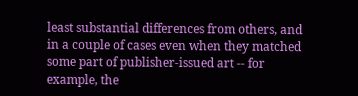least substantial differences from others, and in a couple of cases even when they matched some part of publisher-issued art -- for example, the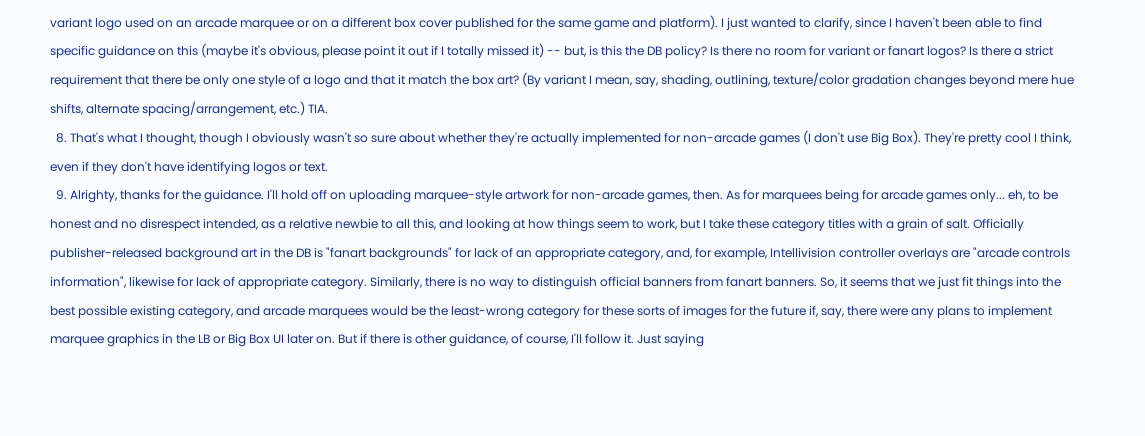variant logo used on an arcade marquee or on a different box cover published for the same game and platform). I just wanted to clarify, since I haven't been able to find specific guidance on this (maybe it's obvious, please point it out if I totally missed it) -- but, is this the DB policy? Is there no room for variant or fanart logos? Is there a strict requirement that there be only one style of a logo and that it match the box art? (By variant I mean, say, shading, outlining, texture/color gradation changes beyond mere hue shifts, alternate spacing/arrangement, etc.) TIA.
  8. That's what I thought, though I obviously wasn't so sure about whether they're actually implemented for non-arcade games (I don't use Big Box). They're pretty cool I think, even if they don't have identifying logos or text.
  9. Alrighty, thanks for the guidance. I'll hold off on uploading marquee-style artwork for non-arcade games, then. As for marquees being for arcade games only... eh, to be honest and no disrespect intended, as a relative newbie to all this, and looking at how things seem to work, but I take these category titles with a grain of salt. Officially publisher-released background art in the DB is "fanart backgrounds" for lack of an appropriate category, and, for example, Intellivision controller overlays are "arcade controls information", likewise for lack of appropriate category. Similarly, there is no way to distinguish official banners from fanart banners. So, it seems that we just fit things into the best possible existing category, and arcade marquees would be the least-wrong category for these sorts of images for the future if, say, there were any plans to implement marquee graphics in the LB or Big Box UI later on. But if there is other guidance, of course, I'll follow it. Just saying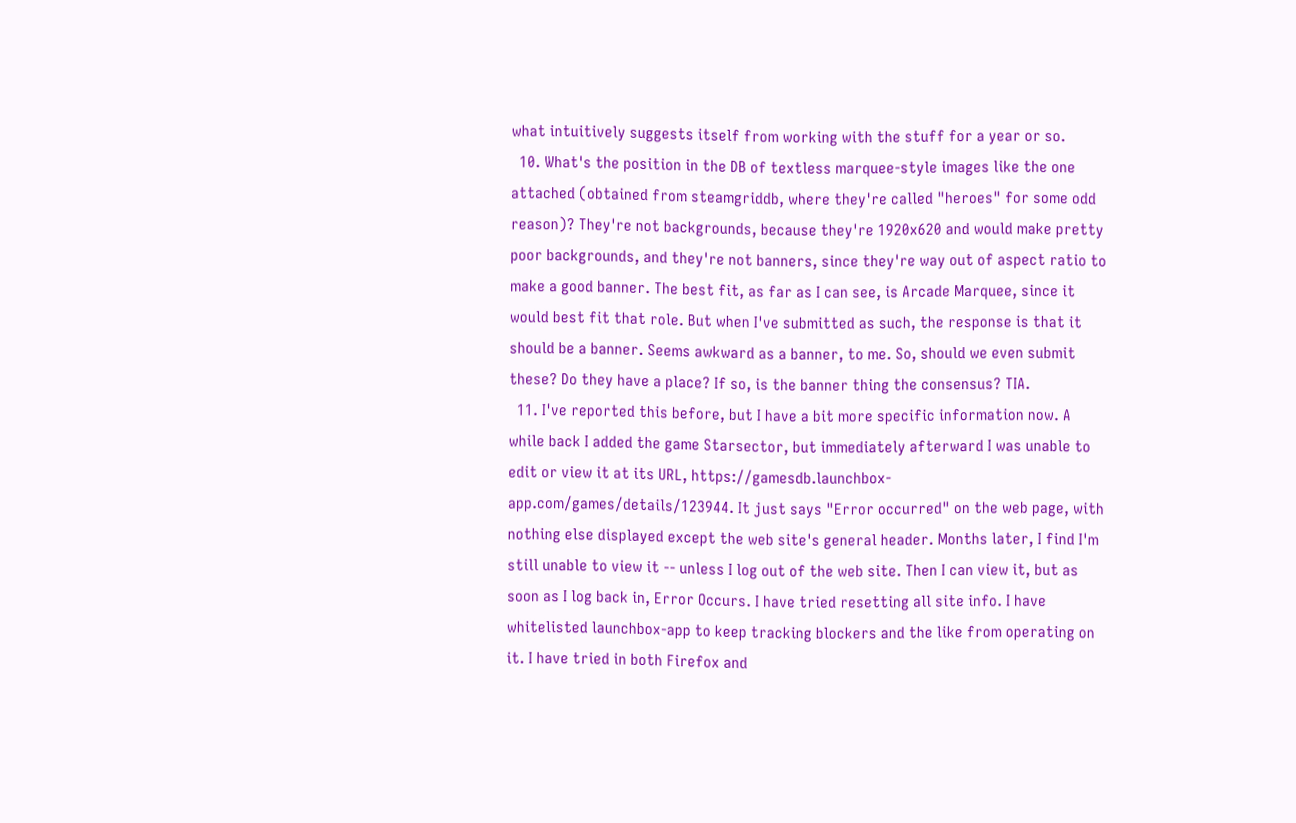what intuitively suggests itself from working with the stuff for a year or so.
  10. What's the position in the DB of textless marquee-style images like the one attached (obtained from steamgriddb, where they're called "heroes" for some odd reason)? They're not backgrounds, because they're 1920x620 and would make pretty poor backgrounds, and they're not banners, since they're way out of aspect ratio to make a good banner. The best fit, as far as I can see, is Arcade Marquee, since it would best fit that role. But when I've submitted as such, the response is that it should be a banner. Seems awkward as a banner, to me. So, should we even submit these? Do they have a place? If so, is the banner thing the consensus? TIA.
  11. I've reported this before, but I have a bit more specific information now. A while back I added the game Starsector, but immediately afterward I was unable to edit or view it at its URL, https://gamesdb.launchbox-app.com/games/details/123944. It just says "Error occurred" on the web page, with nothing else displayed except the web site's general header. Months later, I find I'm still unable to view it -- unless I log out of the web site. Then I can view it, but as soon as I log back in, Error Occurs. I have tried resetting all site info. I have whitelisted launchbox-app to keep tracking blockers and the like from operating on it. I have tried in both Firefox and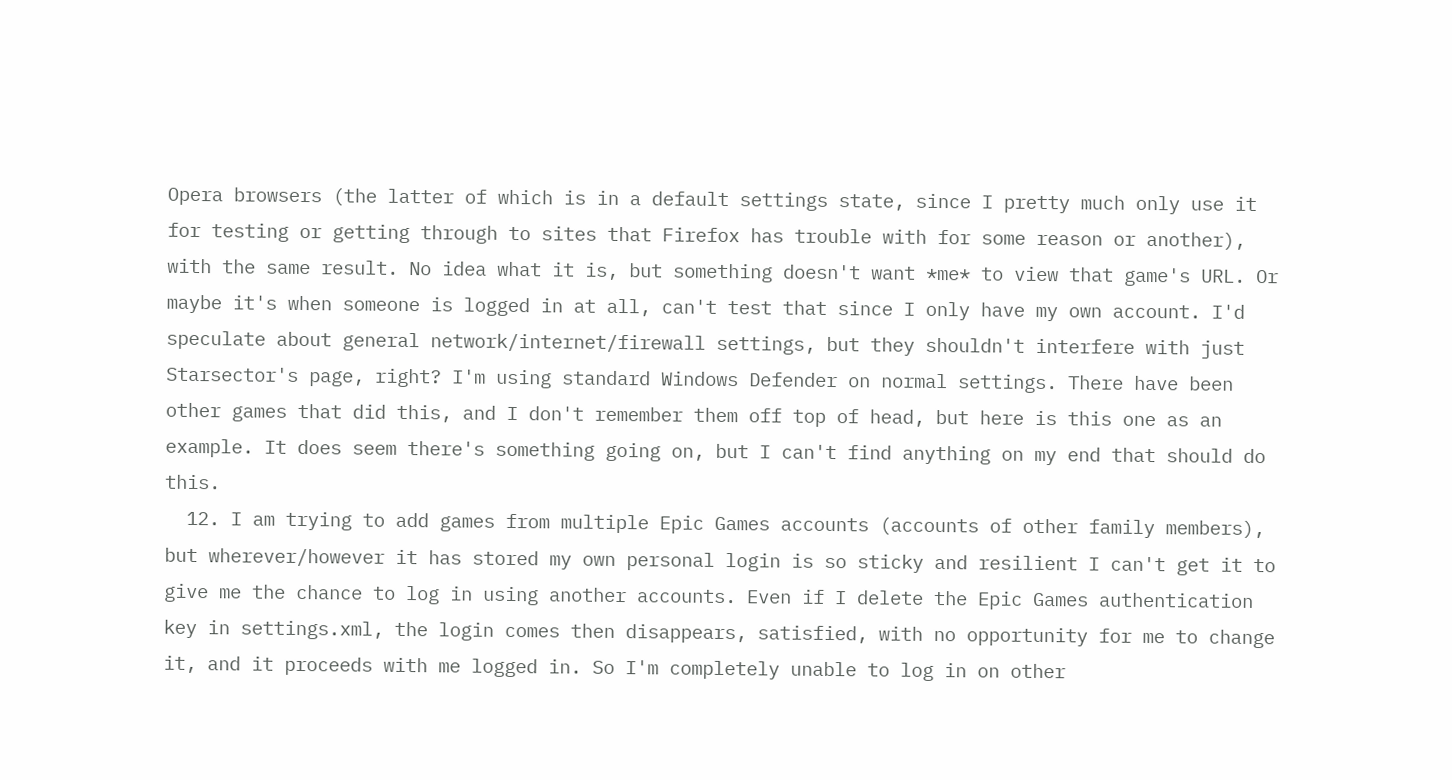Opera browsers (the latter of which is in a default settings state, since I pretty much only use it for testing or getting through to sites that Firefox has trouble with for some reason or another), with the same result. No idea what it is, but something doesn't want *me* to view that game's URL. Or maybe it's when someone is logged in at all, can't test that since I only have my own account. I'd speculate about general network/internet/firewall settings, but they shouldn't interfere with just Starsector's page, right? I'm using standard Windows Defender on normal settings. There have been other games that did this, and I don't remember them off top of head, but here is this one as an example. It does seem there's something going on, but I can't find anything on my end that should do this.
  12. I am trying to add games from multiple Epic Games accounts (accounts of other family members), but wherever/however it has stored my own personal login is so sticky and resilient I can't get it to give me the chance to log in using another accounts. Even if I delete the Epic Games authentication key in settings.xml, the login comes then disappears, satisfied, with no opportunity for me to change it, and it proceeds with me logged in. So I'm completely unable to log in on other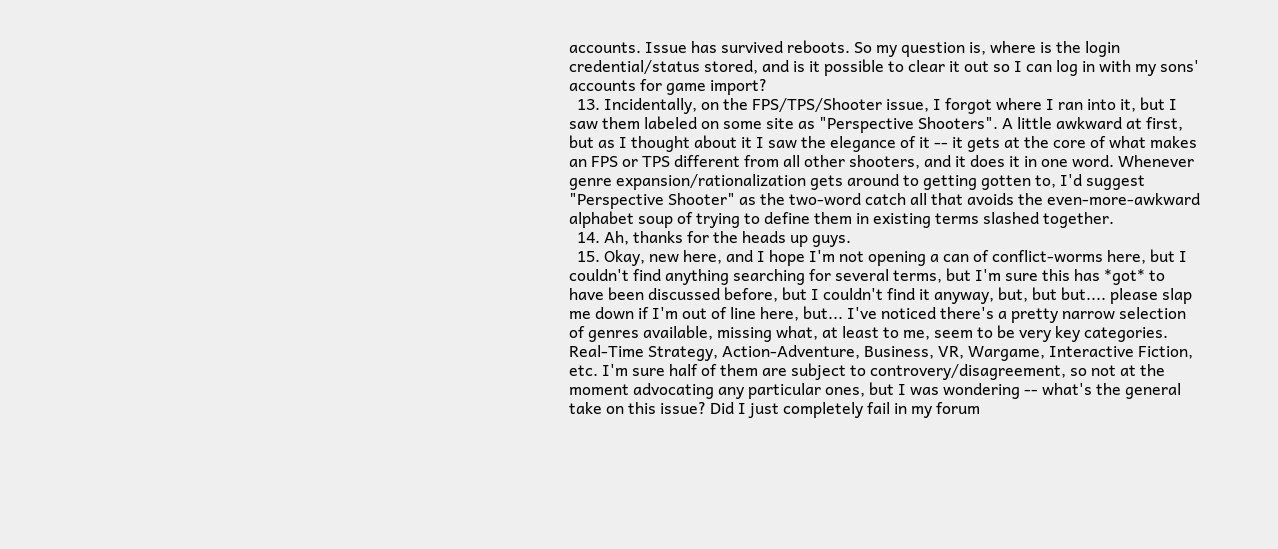accounts. Issue has survived reboots. So my question is, where is the login credential/status stored, and is it possible to clear it out so I can log in with my sons' accounts for game import?
  13. Incidentally, on the FPS/TPS/Shooter issue, I forgot where I ran into it, but I saw them labeled on some site as "Perspective Shooters". A little awkward at first, but as I thought about it I saw the elegance of it -- it gets at the core of what makes an FPS or TPS different from all other shooters, and it does it in one word. Whenever genre expansion/rationalization gets around to getting gotten to, I'd suggest "Perspective Shooter" as the two-word catch all that avoids the even-more-awkward alphabet soup of trying to define them in existing terms slashed together.
  14. Ah, thanks for the heads up guys.
  15. Okay, new here, and I hope I'm not opening a can of conflict-worms here, but I couldn't find anything searching for several terms, but I'm sure this has *got* to have been discussed before, but I couldn't find it anyway, but, but but.... please slap me down if I'm out of line here, but... I've noticed there's a pretty narrow selection of genres available, missing what, at least to me, seem to be very key categories. Real-Time Strategy, Action-Adventure, Business, VR, Wargame, Interactive Fiction, etc. I'm sure half of them are subject to controvery/disagreement, so not at the moment advocating any particular ones, but I was wondering -- what's the general take on this issue? Did I just completely fail in my forum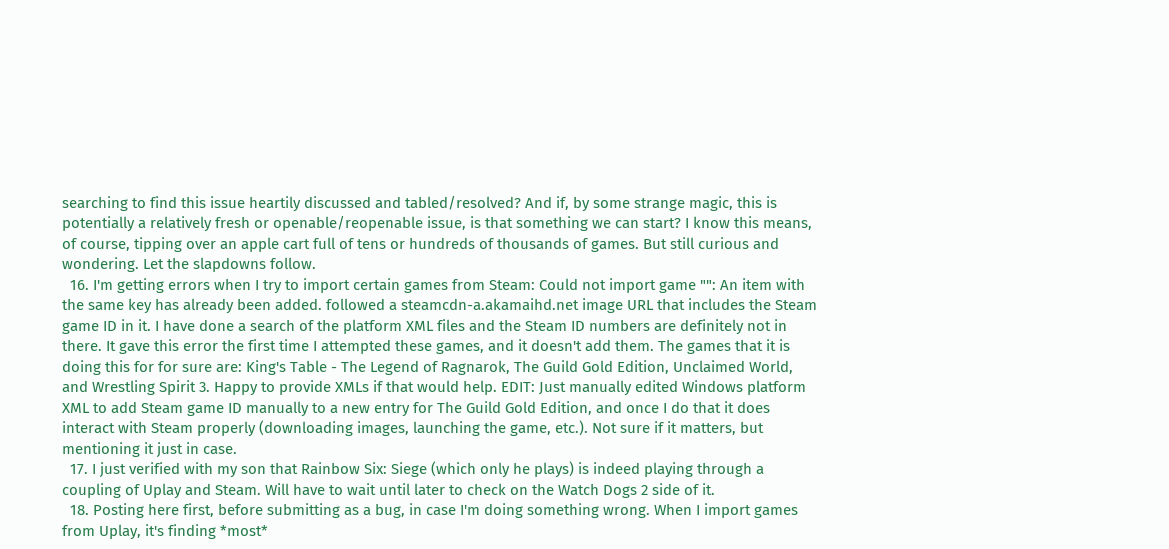searching to find this issue heartily discussed and tabled/resolved? And if, by some strange magic, this is potentially a relatively fresh or openable/reopenable issue, is that something we can start? I know this means, of course, tipping over an apple cart full of tens or hundreds of thousands of games. But still curious and wondering. Let the slapdowns follow.
  16. I'm getting errors when I try to import certain games from Steam: Could not import game "": An item with the same key has already been added. followed a steamcdn-a.akamaihd.net image URL that includes the Steam game ID in it. I have done a search of the platform XML files and the Steam ID numbers are definitely not in there. It gave this error the first time I attempted these games, and it doesn't add them. The games that it is doing this for for sure are: King's Table - The Legend of Ragnarok, The Guild Gold Edition, Unclaimed World, and Wrestling Spirit 3. Happy to provide XMLs if that would help. EDIT: Just manually edited Windows platform XML to add Steam game ID manually to a new entry for The Guild Gold Edition, and once I do that it does interact with Steam properly (downloading images, launching the game, etc.). Not sure if it matters, but mentioning it just in case.
  17. I just verified with my son that Rainbow Six: Siege (which only he plays) is indeed playing through a coupling of Uplay and Steam. Will have to wait until later to check on the Watch Dogs 2 side of it.
  18. Posting here first, before submitting as a bug, in case I'm doing something wrong. When I import games from Uplay, it's finding *most*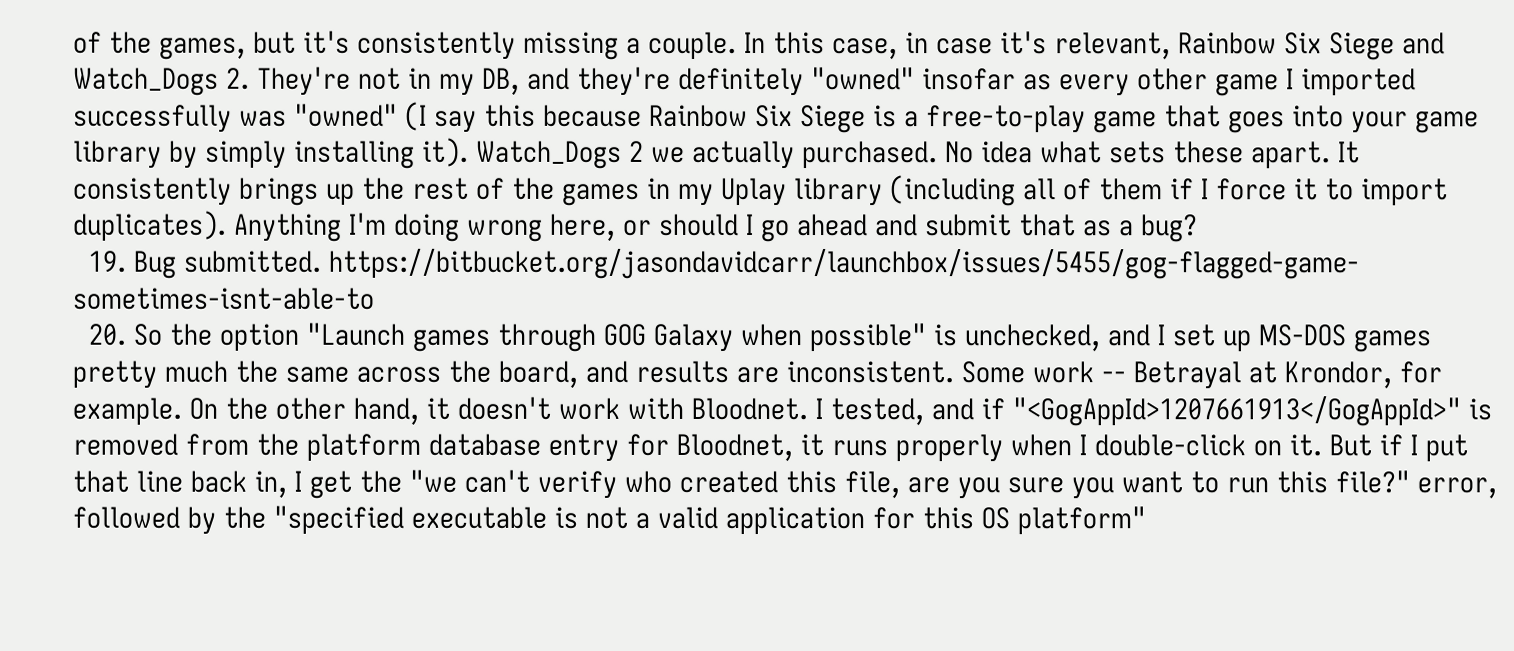of the games, but it's consistently missing a couple. In this case, in case it's relevant, Rainbow Six Siege and Watch_Dogs 2. They're not in my DB, and they're definitely "owned" insofar as every other game I imported successfully was "owned" (I say this because Rainbow Six Siege is a free-to-play game that goes into your game library by simply installing it). Watch_Dogs 2 we actually purchased. No idea what sets these apart. It consistently brings up the rest of the games in my Uplay library (including all of them if I force it to import duplicates). Anything I'm doing wrong here, or should I go ahead and submit that as a bug?
  19. Bug submitted. https://bitbucket.org/jasondavidcarr/launchbox/issues/5455/gog-flagged-game-sometimes-isnt-able-to
  20. So the option "Launch games through GOG Galaxy when possible" is unchecked, and I set up MS-DOS games pretty much the same across the board, and results are inconsistent. Some work -- Betrayal at Krondor, for example. On the other hand, it doesn't work with Bloodnet. I tested, and if "<GogAppId>1207661913</GogAppId>" is removed from the platform database entry for Bloodnet, it runs properly when I double-click on it. But if I put that line back in, I get the "we can't verify who created this file, are you sure you want to run this file?" error, followed by the "specified executable is not a valid application for this OS platform"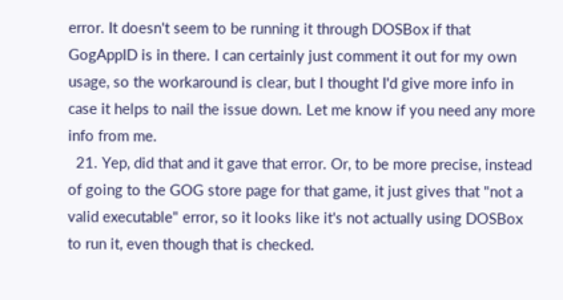error. It doesn't seem to be running it through DOSBox if that GogAppID is in there. I can certainly just comment it out for my own usage, so the workaround is clear, but I thought I'd give more info in case it helps to nail the issue down. Let me know if you need any more info from me.
  21. Yep, did that and it gave that error. Or, to be more precise, instead of going to the GOG store page for that game, it just gives that "not a valid executable" error, so it looks like it's not actually using DOSBox to run it, even though that is checked.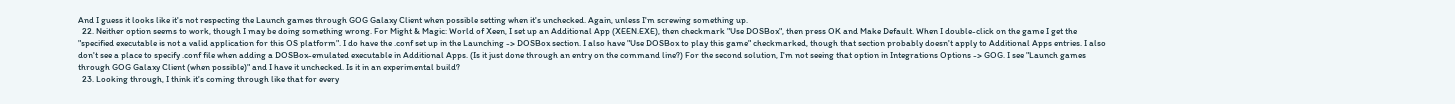And I guess it looks like it's not respecting the Launch games through GOG Galaxy Client when possible setting when it's unchecked. Again, unless I'm screwing something up.
  22. Neither option seems to work, though I may be doing something wrong. For Might & Magic: World of Xeen, I set up an Additional App (XEEN.EXE), then checkmark "Use DOSBox", then press OK and Make Default. When I double-click on the game I get the "specified executable is not a valid application for this OS platform". I do have the .conf set up in the Launching -> DOSBox section. I also have "Use DOSBox to play this game" checkmarked, though that section probably doesn't apply to Additional Apps entries. I also don't see a place to specify .conf file when adding a DOSBox-emulated executable in Additional Apps. (Is it just done through an entry on the command line?) For the second solution, I'm not seeing that option in Integrations Options -> GOG. I see "Launch games through GOG Galaxy Client (when possible)" and I have it unchecked. Is it in an experimental build?
  23. Looking through, I think it's coming through like that for every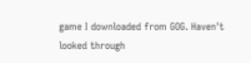game I downloaded from GOG. Haven't looked through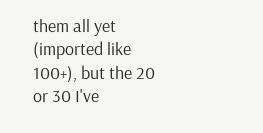them all yet (imported like 100+), but the 20 or 30 I've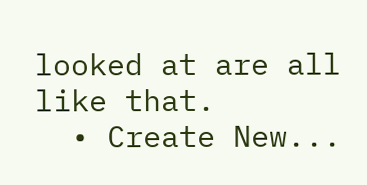looked at are all like that.
  • Create New...